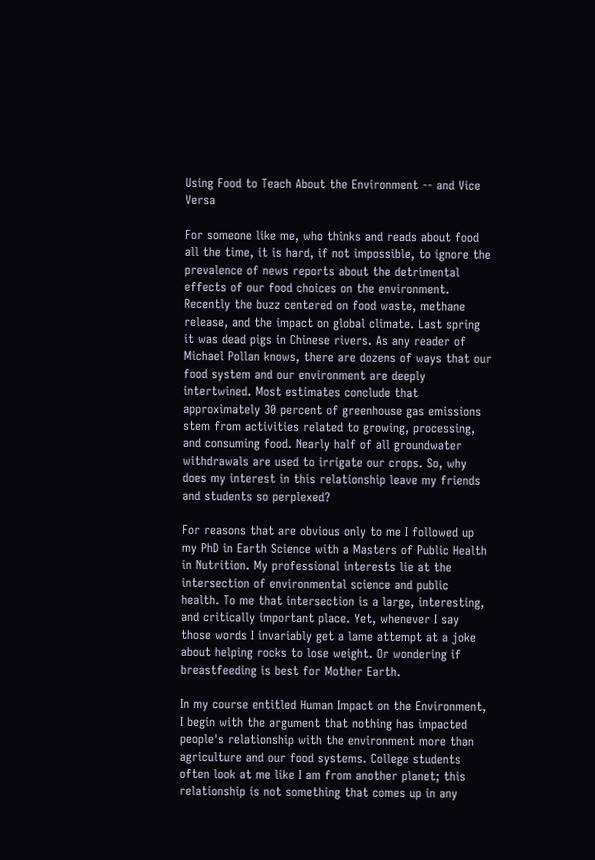Using Food to Teach About the Environment -- and Vice Versa

For someone like me, who thinks and reads about food all the time, it is hard, if not impossible, to ignore the prevalence of news reports about the detrimental effects of our food choices on the environment. Recently the buzz centered on food waste, methane release, and the impact on global climate. Last spring it was dead pigs in Chinese rivers. As any reader of Michael Pollan knows, there are dozens of ways that our food system and our environment are deeply intertwined. Most estimates conclude that approximately 30 percent of greenhouse gas emissions stem from activities related to growing, processing, and consuming food. Nearly half of all groundwater withdrawals are used to irrigate our crops. So, why does my interest in this relationship leave my friends and students so perplexed?

For reasons that are obvious only to me I followed up my PhD in Earth Science with a Masters of Public Health in Nutrition. My professional interests lie at the intersection of environmental science and public health. To me that intersection is a large, interesting, and critically important place. Yet, whenever I say those words I invariably get a lame attempt at a joke about helping rocks to lose weight. Or wondering if breastfeeding is best for Mother Earth.

In my course entitled Human Impact on the Environment, I begin with the argument that nothing has impacted people's relationship with the environment more than agriculture and our food systems. College students often look at me like I am from another planet; this relationship is not something that comes up in any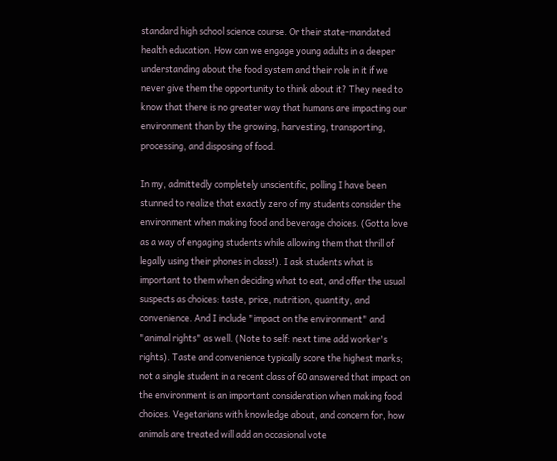standard high school science course. Or their state-mandated health education. How can we engage young adults in a deeper understanding about the food system and their role in it if we never give them the opportunity to think about it? They need to know that there is no greater way that humans are impacting our environment than by the growing, harvesting, transporting, processing, and disposing of food.

In my, admittedly completely unscientific, polling I have been stunned to realize that exactly zero of my students consider the environment when making food and beverage choices. (Gotta love as a way of engaging students while allowing them that thrill of legally using their phones in class!). I ask students what is important to them when deciding what to eat, and offer the usual suspects as choices: taste, price, nutrition, quantity, and convenience. And I include "impact on the environment" and "animal rights" as well. (Note to self: next time add worker's rights). Taste and convenience typically score the highest marks; not a single student in a recent class of 60 answered that impact on the environment is an important consideration when making food choices. Vegetarians with knowledge about, and concern for, how animals are treated will add an occasional vote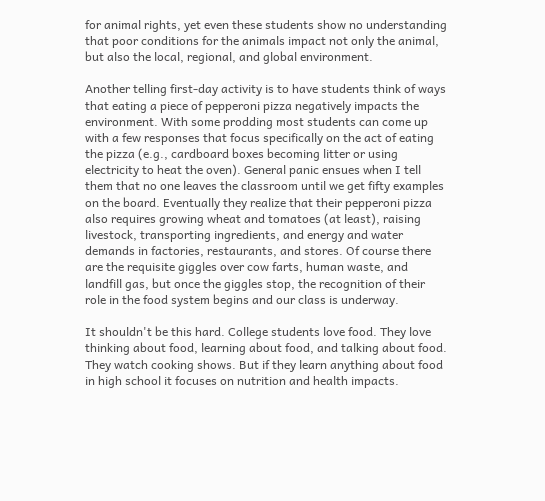for animal rights, yet even these students show no understanding that poor conditions for the animals impact not only the animal, but also the local, regional, and global environment.

Another telling first-day activity is to have students think of ways that eating a piece of pepperoni pizza negatively impacts the environment. With some prodding most students can come up with a few responses that focus specifically on the act of eating the pizza (e.g., cardboard boxes becoming litter or using electricity to heat the oven). General panic ensues when I tell them that no one leaves the classroom until we get fifty examples on the board. Eventually they realize that their pepperoni pizza also requires growing wheat and tomatoes (at least), raising livestock, transporting ingredients, and energy and water demands in factories, restaurants, and stores. Of course there are the requisite giggles over cow farts, human waste, and landfill gas, but once the giggles stop, the recognition of their role in the food system begins and our class is underway.

It shouldn't be this hard. College students love food. They love thinking about food, learning about food, and talking about food. They watch cooking shows. But if they learn anything about food in high school it focuses on nutrition and health impacts.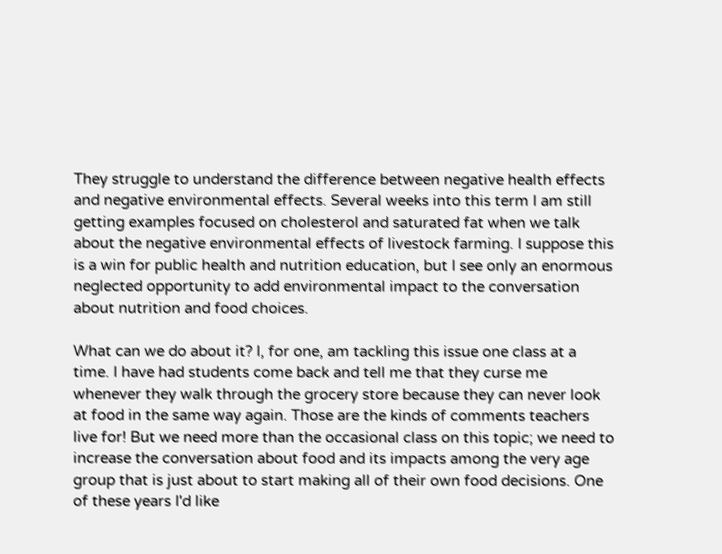They struggle to understand the difference between negative health effects and negative environmental effects. Several weeks into this term I am still getting examples focused on cholesterol and saturated fat when we talk about the negative environmental effects of livestock farming. I suppose this is a win for public health and nutrition education, but I see only an enormous neglected opportunity to add environmental impact to the conversation about nutrition and food choices.

What can we do about it? I, for one, am tackling this issue one class at a time. I have had students come back and tell me that they curse me whenever they walk through the grocery store because they can never look at food in the same way again. Those are the kinds of comments teachers live for! But we need more than the occasional class on this topic; we need to increase the conversation about food and its impacts among the very age group that is just about to start making all of their own food decisions. One of these years I'd like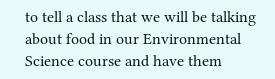to tell a class that we will be talking about food in our Environmental Science course and have them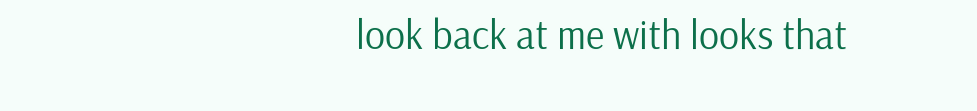look back at me with looks that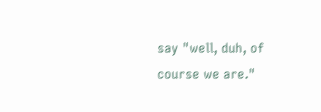say "well, duh, of course we are."